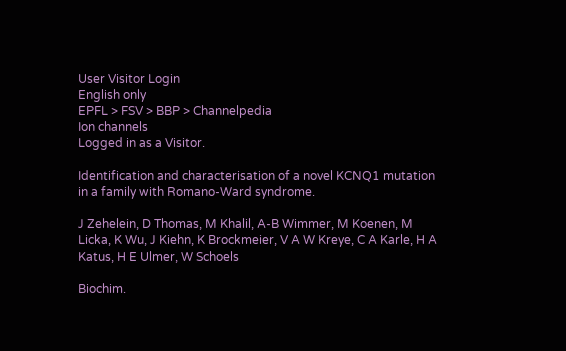User Visitor Login
English only
EPFL > FSV > BBP > Channelpedia
Ion channels
Logged in as a Visitor.

Identification and characterisation of a novel KCNQ1 mutation in a family with Romano-Ward syndrome.

J Zehelein, D Thomas, M Khalil, A-B Wimmer, M Koenen, M Licka, K Wu, J Kiehn, K Brockmeier, V A W Kreye, C A Karle, H A Katus, H E Ulmer, W Schoels

Biochim.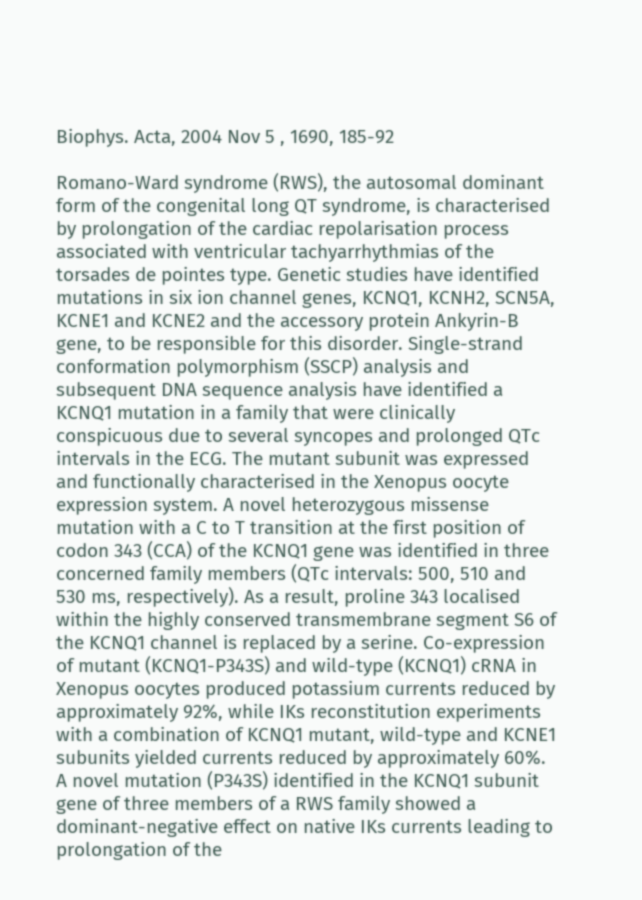Biophys. Acta, 2004 Nov 5 , 1690, 185-92

Romano-Ward syndrome (RWS), the autosomal dominant form of the congenital long QT syndrome, is characterised by prolongation of the cardiac repolarisation process associated with ventricular tachyarrhythmias of the torsades de pointes type. Genetic studies have identified mutations in six ion channel genes, KCNQ1, KCNH2, SCN5A, KCNE1 and KCNE2 and the accessory protein Ankyrin-B gene, to be responsible for this disorder. Single-strand conformation polymorphism (SSCP) analysis and subsequent DNA sequence analysis have identified a KCNQ1 mutation in a family that were clinically conspicuous due to several syncopes and prolonged QTc intervals in the ECG. The mutant subunit was expressed and functionally characterised in the Xenopus oocyte expression system. A novel heterozygous missense mutation with a C to T transition at the first position of codon 343 (CCA) of the KCNQ1 gene was identified in three concerned family members (QTc intervals: 500, 510 and 530 ms, respectively). As a result, proline 343 localised within the highly conserved transmembrane segment S6 of the KCNQ1 channel is replaced by a serine. Co-expression of mutant (KCNQ1-P343S) and wild-type (KCNQ1) cRNA in Xenopus oocytes produced potassium currents reduced by approximately 92%, while IKs reconstitution experiments with a combination of KCNQ1 mutant, wild-type and KCNE1 subunits yielded currents reduced by approximately 60%. A novel mutation (P343S) identified in the KCNQ1 subunit gene of three members of a RWS family showed a dominant-negative effect on native IKs currents leading to prolongation of the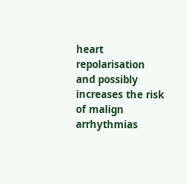heart repolarisation and possibly increases the risk of malign arrhythmias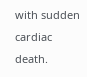with sudden cardiac death.